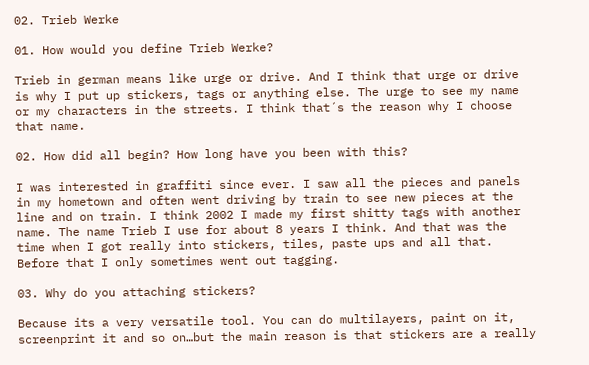02. Trieb Werke

01. How would you define Trieb Werke?

Trieb in german means like urge or drive. And I think that urge or drive is why I put up stickers, tags or anything else. The urge to see my name or my characters in the streets. I think that´s the reason why I choose that name.

02. How did all begin? How long have you been with this?

I was interested in graffiti since ever. I saw all the pieces and panels in my hometown and often went driving by train to see new pieces at the line and on train. I think 2002 I made my first shitty tags with another name. The name Trieb I use for about 8 years I think. And that was the time when I got really into stickers, tiles, paste ups and all that. Before that I only sometimes went out tagging.

03. Why do you attaching stickers?

Because its a very versatile tool. You can do multilayers, paint on it, screenprint it and so on…but the main reason is that stickers are a really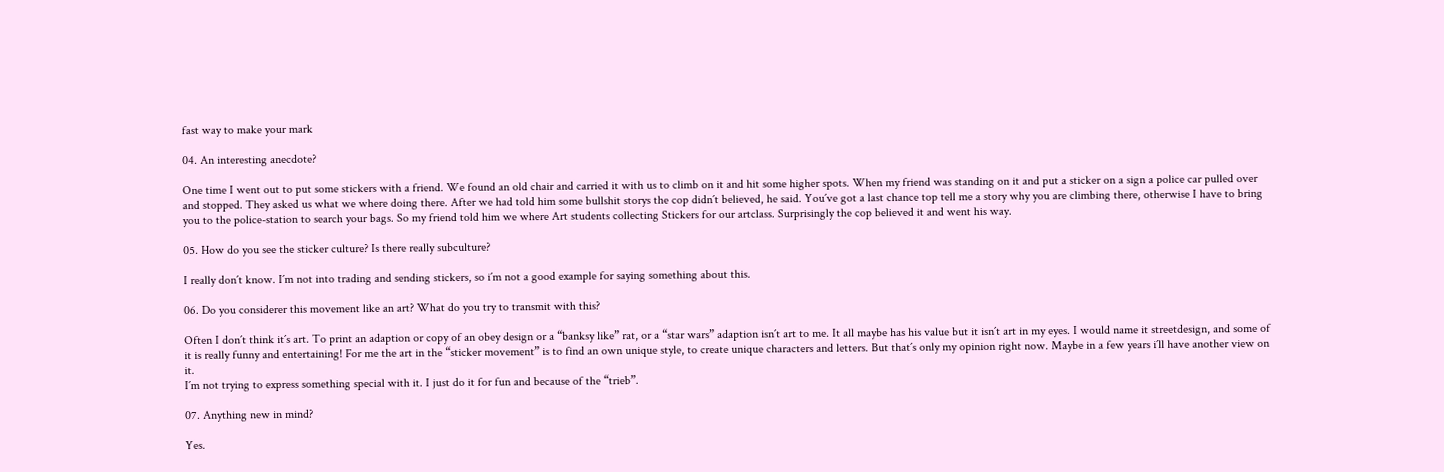fast way to make your mark

04. An interesting anecdote?

One time I went out to put some stickers with a friend. We found an old chair and carried it with us to climb on it and hit some higher spots. When my friend was standing on it and put a sticker on a sign a police car pulled over and stopped. They asked us what we where doing there. After we had told him some bullshit storys the cop didn´t believed, he said. You´ve got a last chance top tell me a story why you are climbing there, otherwise I have to bring you to the police-station to search your bags. So my friend told him we where Art students collecting Stickers for our artclass. Surprisingly the cop believed it and went his way.

05. How do you see the sticker culture? Is there really subculture?

I really don´t know. I´m not into trading and sending stickers, so i´m not a good example for saying something about this.

06. Do you considerer this movement like an art? What do you try to transmit with this?

Often I don´t think it´s art. To print an adaption or copy of an obey design or a “banksy like” rat, or a “star wars” adaption isn´t art to me. It all maybe has his value but it isn´t art in my eyes. I would name it streetdesign, and some of it is really funny and entertaining! For me the art in the “sticker movement” is to find an own unique style, to create unique characters and letters. But that´s only my opinion right now. Maybe in a few years i´ll have another view on it.
I´m not trying to express something special with it. I just do it for fun and because of the “trieb”.

07. Anything new in mind?

Yes.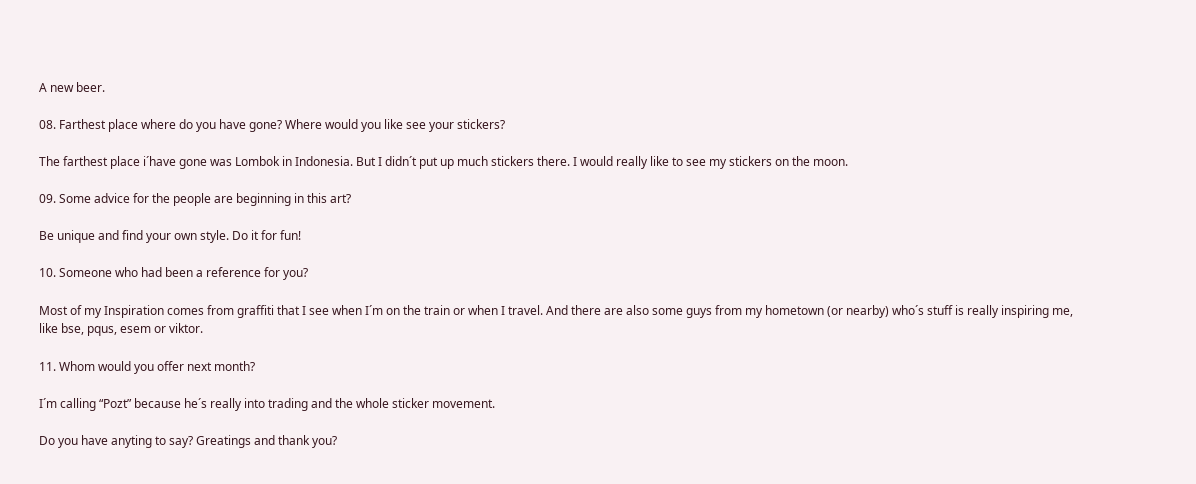A new beer.

08. Farthest place where do you have gone? Where would you like see your stickers?

The farthest place i´have gone was Lombok in Indonesia. But I didn´t put up much stickers there. I would really like to see my stickers on the moon.

09. Some advice for the people are beginning in this art?

Be unique and find your own style. Do it for fun!

10. Someone who had been a reference for you?

Most of my Inspiration comes from graffiti that I see when I´m on the train or when I travel. And there are also some guys from my hometown (or nearby) who´s stuff is really inspiring me,
like bse, pqus, esem or viktor.

11. Whom would you offer next month?

I´m calling “Pozt” because he´s really into trading and the whole sticker movement.

Do you have anyting to say? Greatings and thank you?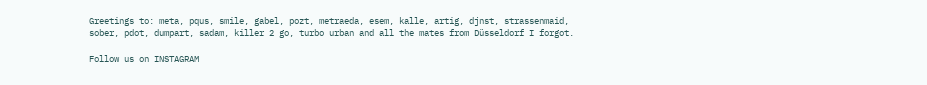Greetings to: meta, pqus, smile, gabel, pozt, metraeda, esem, kalle, artig, djnst, strassenmaid, sober, pdot, dumpart, sadam, killer 2 go, turbo urban and all the mates from Düsseldorf I forgot.

Follow us on INSTAGRAM